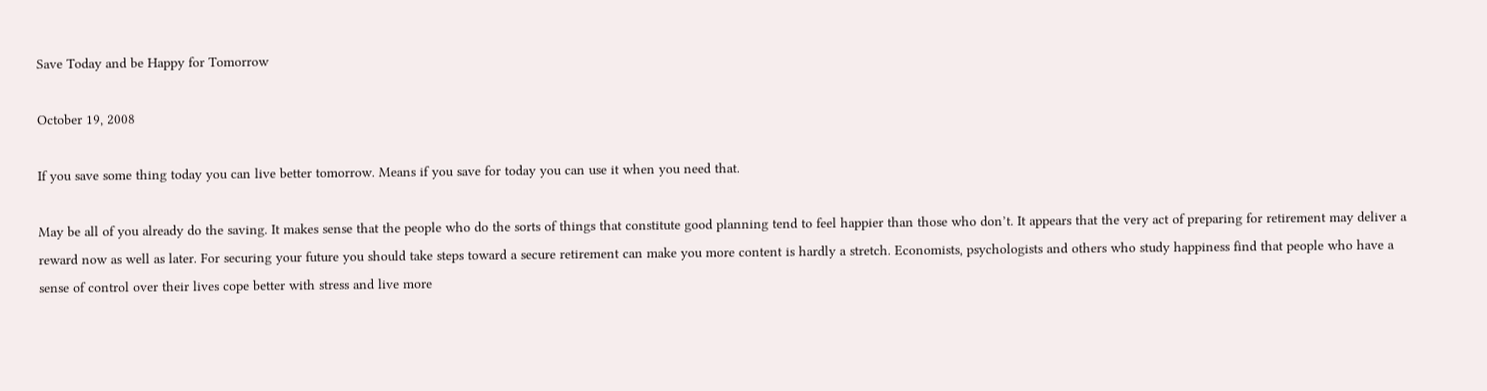Save Today and be Happy for Tomorrow

October 19, 2008

If you save some thing today you can live better tomorrow. Means if you save for today you can use it when you need that.

May be all of you already do the saving. It makes sense that the people who do the sorts of things that constitute good planning tend to feel happier than those who don’t. It appears that the very act of preparing for retirement may deliver a reward now as well as later. For securing your future you should take steps toward a secure retirement can make you more content is hardly a stretch. Economists, psychologists and others who study happiness find that people who have a sense of control over their lives cope better with stress and live more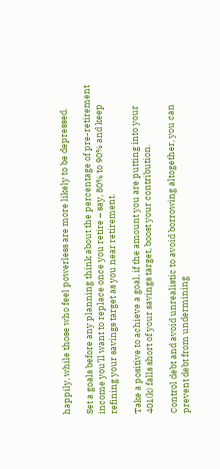happily, while those who feel powerless are more likely to be depressed.

Set a goals before any planning think about the percentage of pre-retirement income you’ll want to replace once you retire – say, 80% to 90% and keep refining your savings target as you near retirement.

Take a positive to achieve a goal, if the amount you are putting into your 401(k) falls short of your savings target, boost your contribution.

Control debt and avoid unrealistic to avoid borrowing altogether, you can prevent debt from undermining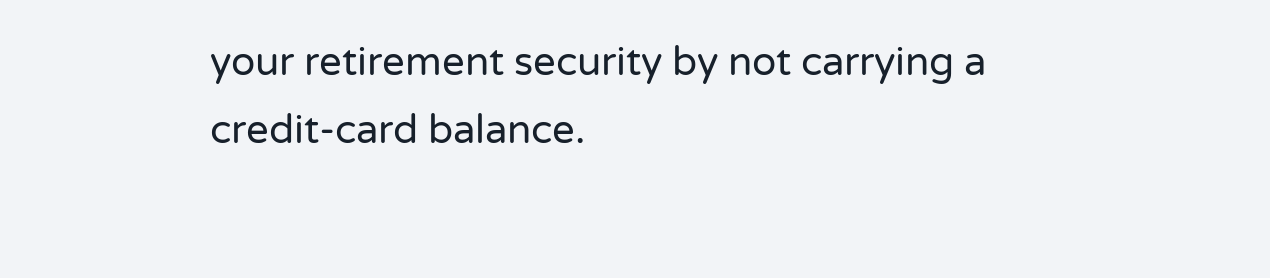your retirement security by not carrying a credit-card balance.